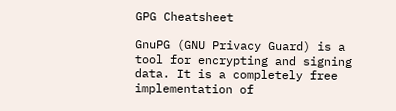GPG Cheatsheet

GnuPG (GNU Privacy Guard) is a tool for encrypting and signing data. It is a completely free implementation of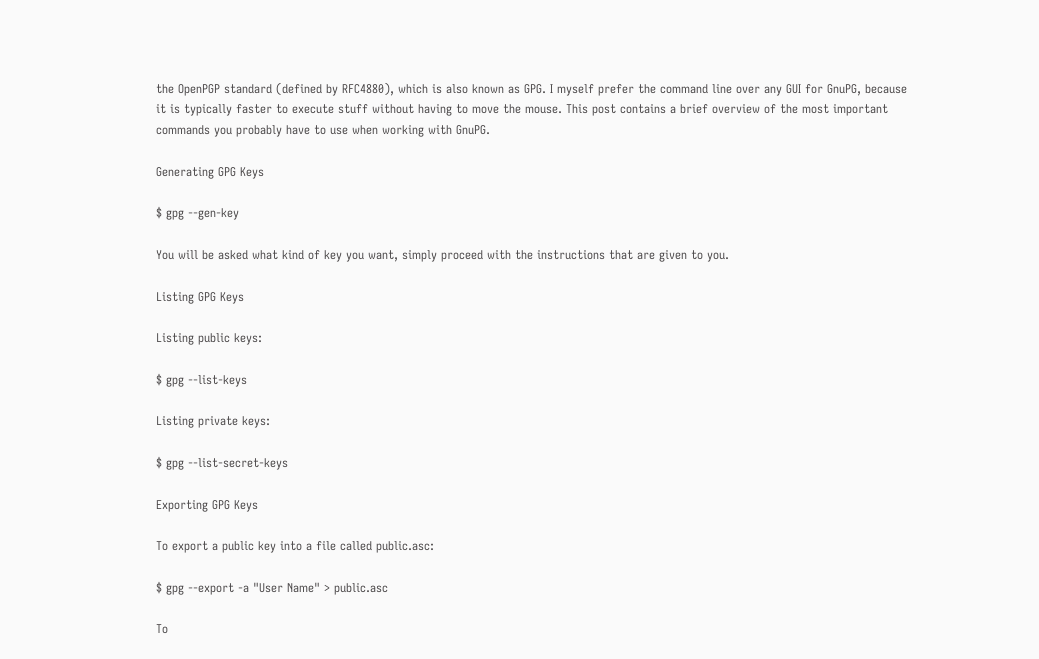the OpenPGP standard (defined by RFC4880), which is also known as GPG. I myself prefer the command line over any GUI for GnuPG, because it is typically faster to execute stuff without having to move the mouse. This post contains a brief overview of the most important commands you probably have to use when working with GnuPG.

Generating GPG Keys

$ gpg --gen-key

You will be asked what kind of key you want, simply proceed with the instructions that are given to you.

Listing GPG Keys

Listing public keys:

$ gpg --list-keys

Listing private keys:

$ gpg --list-secret-keys

Exporting GPG Keys

To export a public key into a file called public.asc:

$ gpg --export -a "User Name" > public.asc

To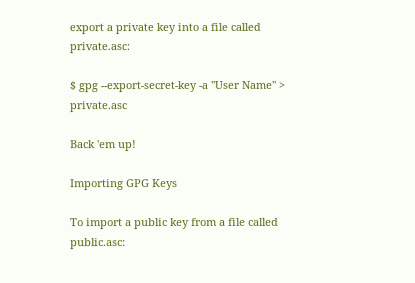export a private key into a file called private.asc:

$ gpg --export-secret-key -a "User Name" > private.asc

Back 'em up!

Importing GPG Keys

To import a public key from a file called public.asc: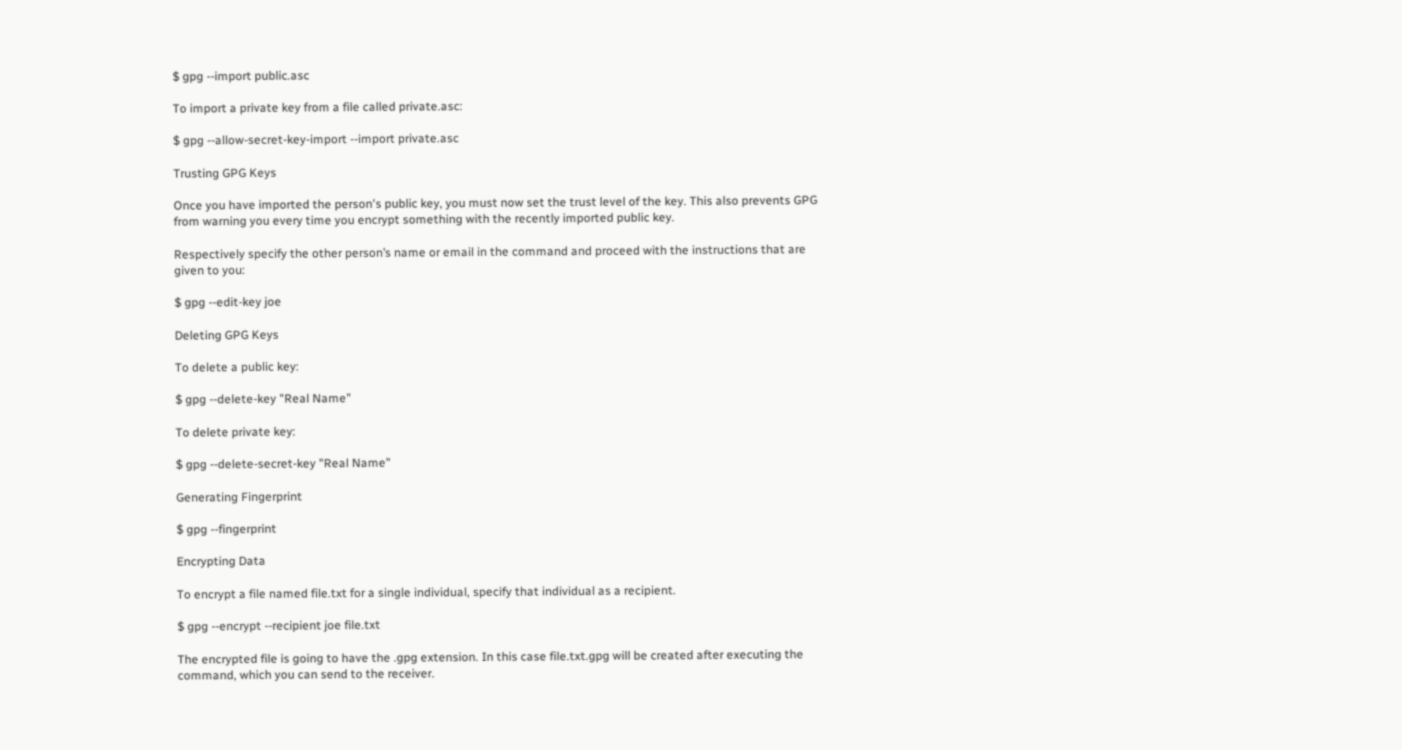$ gpg --import public.asc

To import a private key from a file called private.asc:

$ gpg --allow-secret-key-import --import private.asc

Trusting GPG Keys

Once you have imported the person's public key, you must now set the trust level of the key. This also prevents GPG from warning you every time you encrypt something with the recently imported public key.

Respectively specify the other person’s name or email in the command and proceed with the instructions that are given to you:

$ gpg --edit-key joe

Deleting GPG Keys

To delete a public key:

$ gpg --delete-key "Real Name"

To delete private key:

$ gpg --delete-secret-key "Real Name"

Generating Fingerprint

$ gpg --fingerprint

Encrypting Data

To encrypt a file named file.txt for a single individual, specify that individual as a recipient.

$ gpg --encrypt --recipient joe file.txt

The encrypted file is going to have the .gpg extension. In this case file.txt.gpg will be created after executing the command, which you can send to the receiver.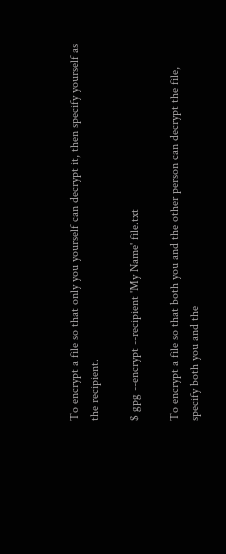To encrypt a file so that only you yourself can decrypt it, then specify yourself as the recipient.

$ gpg --encrypt --recipient 'My Name' file.txt

To encrypt a file so that both you and the other person can decrypt the file, specify both you and the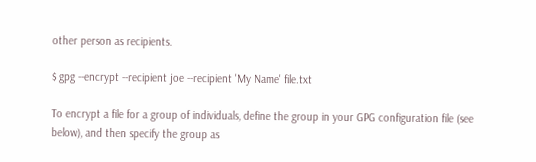other person as recipients.

$ gpg --encrypt --recipient joe --recipient 'My Name' file.txt

To encrypt a file for a group of individuals, define the group in your GPG configuration file (see below), and then specify the group as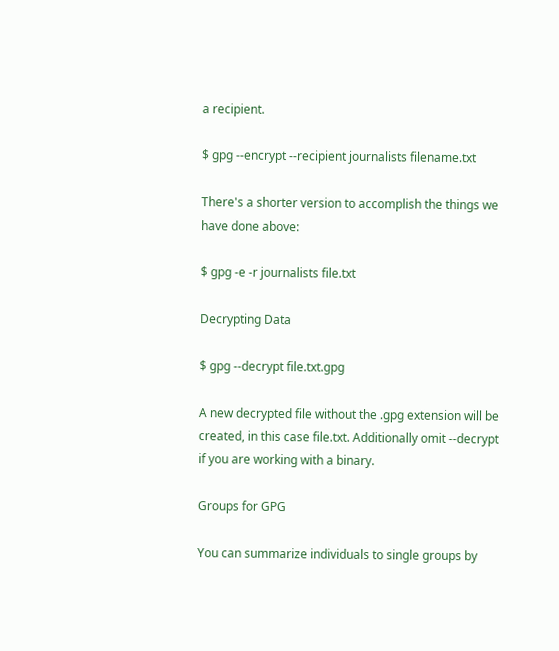a recipient.

$ gpg --encrypt --recipient journalists filename.txt

There's a shorter version to accomplish the things we have done above:

$ gpg -e -r journalists file.txt

Decrypting Data

$ gpg --decrypt file.txt.gpg

A new decrypted file without the .gpg extension will be created, in this case file.txt. Additionally omit --decrypt if you are working with a binary.

Groups for GPG

You can summarize individuals to single groups by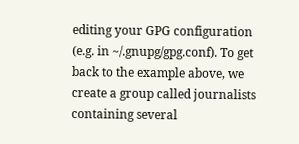editing your GPG configuration (e.g. in ~/.gnupg/gpg.conf). To get back to the example above, we create a group called journalists containing several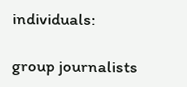individuals:

group journalists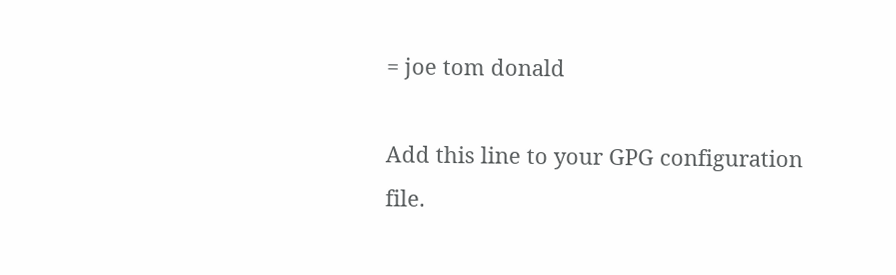= joe tom donald

Add this line to your GPG configuration file.